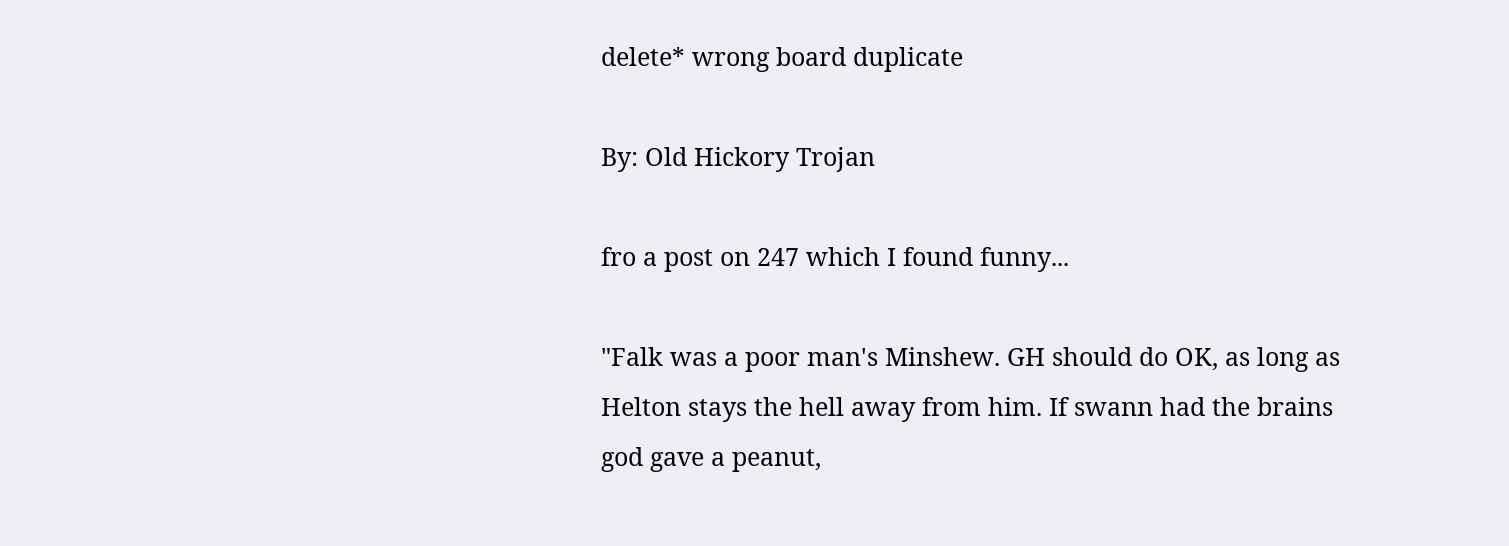delete* wrong board duplicate

By: Old Hickory Trojan

fro a post on 247 which I found funny...

"Falk was a poor man's Minshew. GH should do OK, as long as Helton stays the hell away from him. If swann had the brains god gave a peanut,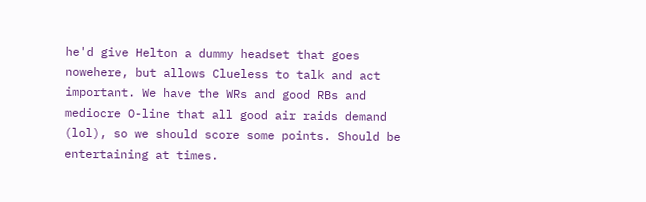he'd give Helton a dummy headset that goes nowehere, but allows Clueless to talk and act important. We have the WRs and good RBs and mediocre O-line that all good air raids demand (lol), so we should score some points. Should be entertaining at times.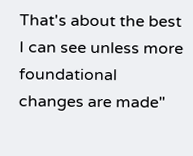That's about the best I can see unless more foundational changes are made"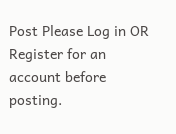Post Please Log in OR Register for an account before posting.